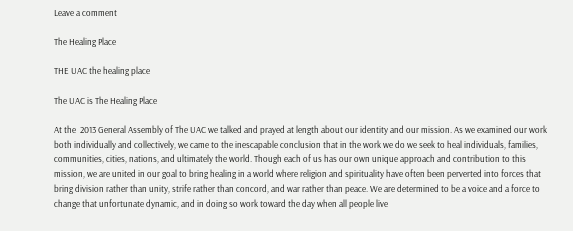Leave a comment

The Healing Place

THE UAC the healing place

The UAC is The Healing Place

At the  2013 General Assembly of The UAC we talked and prayed at length about our identity and our mission. As we examined our work both individually and collectively, we came to the inescapable conclusion that in the work we do we seek to heal individuals, families, communities, cities, nations, and ultimately the world. Though each of us has our own unique approach and contribution to this mission, we are united in our goal to bring healing in a world where religion and spirituality have often been perverted into forces that bring division rather than unity, strife rather than concord, and war rather than peace. We are determined to be a voice and a force to change that unfortunate dynamic, and in doing so work toward the day when all people live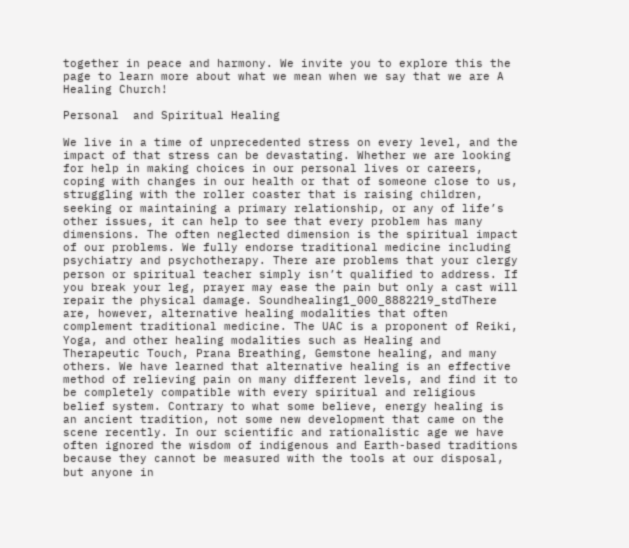together in peace and harmony. We invite you to explore this the page to learn more about what we mean when we say that we are A Healing Church!

Personal  and Spiritual Healing

We live in a time of unprecedented stress on every level, and the impact of that stress can be devastating. Whether we are looking for help in making choices in our personal lives or careers, coping with changes in our health or that of someone close to us, struggling with the roller coaster that is raising children, seeking or maintaining a primary relationship, or any of life’s other issues, it can help to see that every problem has many dimensions. The often neglected dimension is the spiritual impact of our problems. We fully endorse traditional medicine including psychiatry and psychotherapy. There are problems that your clergy person or spiritual teacher simply isn’t qualified to address. If you break your leg, prayer may ease the pain but only a cast will repair the physical damage. Soundhealing1_000_8882219_stdThere are, however, alternative healing modalities that often complement traditional medicine. The UAC is a proponent of Reiki, Yoga, and other healing modalities such as Healing and Therapeutic Touch, Prana Breathing, Gemstone healing, and many others. We have learned that alternative healing is an effective method of relieving pain on many different levels, and find it to be completely compatible with every spiritual and religious belief system. Contrary to what some believe, energy healing is an ancient tradition, not some new development that came on the scene recently. In our scientific and rationalistic age we have often ignored the wisdom of indigenous and Earth-based traditions because they cannot be measured with the tools at our disposal, but anyone in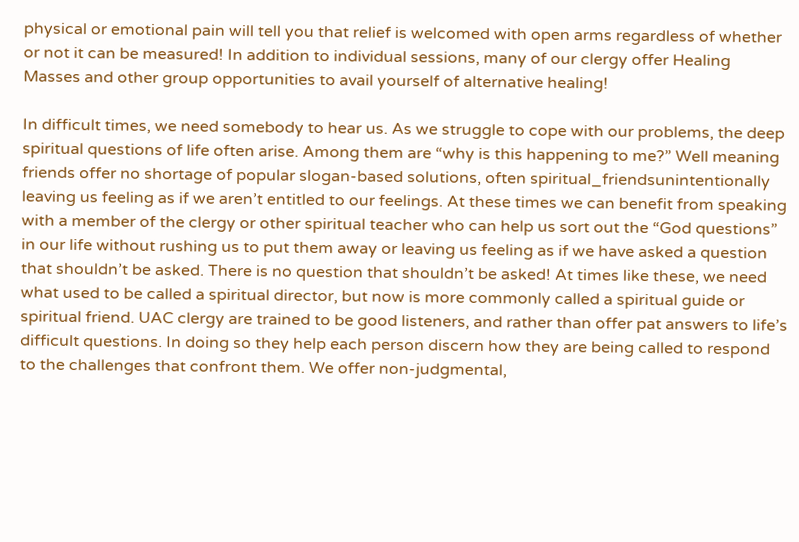physical or emotional pain will tell you that relief is welcomed with open arms regardless of whether or not it can be measured! In addition to individual sessions, many of our clergy offer Healing Masses and other group opportunities to avail yourself of alternative healing!

In difficult times, we need somebody to hear us. As we struggle to cope with our problems, the deep spiritual questions of life often arise. Among them are “why is this happening to me?” Well meaning friends offer no shortage of popular slogan-based solutions, often spiritual_friendsunintentionally leaving us feeling as if we aren’t entitled to our feelings. At these times we can benefit from speaking with a member of the clergy or other spiritual teacher who can help us sort out the “God questions” in our life without rushing us to put them away or leaving us feeling as if we have asked a question that shouldn’t be asked. There is no question that shouldn’t be asked! At times like these, we need what used to be called a spiritual director, but now is more commonly called a spiritual guide or spiritual friend. UAC clergy are trained to be good listeners, and rather than offer pat answers to life’s difficult questions. In doing so they help each person discern how they are being called to respond to the challenges that confront them. We offer non-judgmental,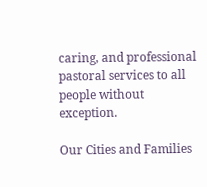caring, and professional pastoral services to all people without exception.

Our Cities and Families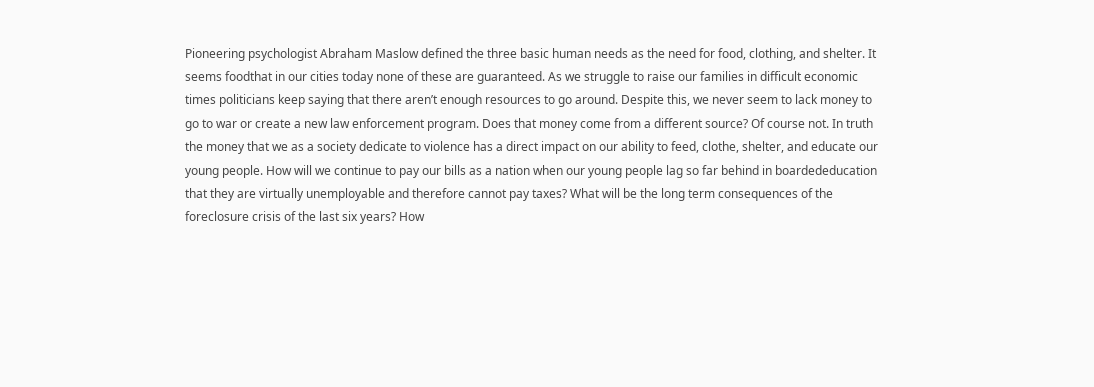Pioneering psychologist Abraham Maslow defined the three basic human needs as the need for food, clothing, and shelter. It seems foodthat in our cities today none of these are guaranteed. As we struggle to raise our families in difficult economic times politicians keep saying that there aren’t enough resources to go around. Despite this, we never seem to lack money to go to war or create a new law enforcement program. Does that money come from a different source? Of course not. In truth the money that we as a society dedicate to violence has a direct impact on our ability to feed, clothe, shelter, and educate our young people. How will we continue to pay our bills as a nation when our young people lag so far behind in boardededucation that they are virtually unemployable and therefore cannot pay taxes? What will be the long term consequences of the foreclosure crisis of the last six years? How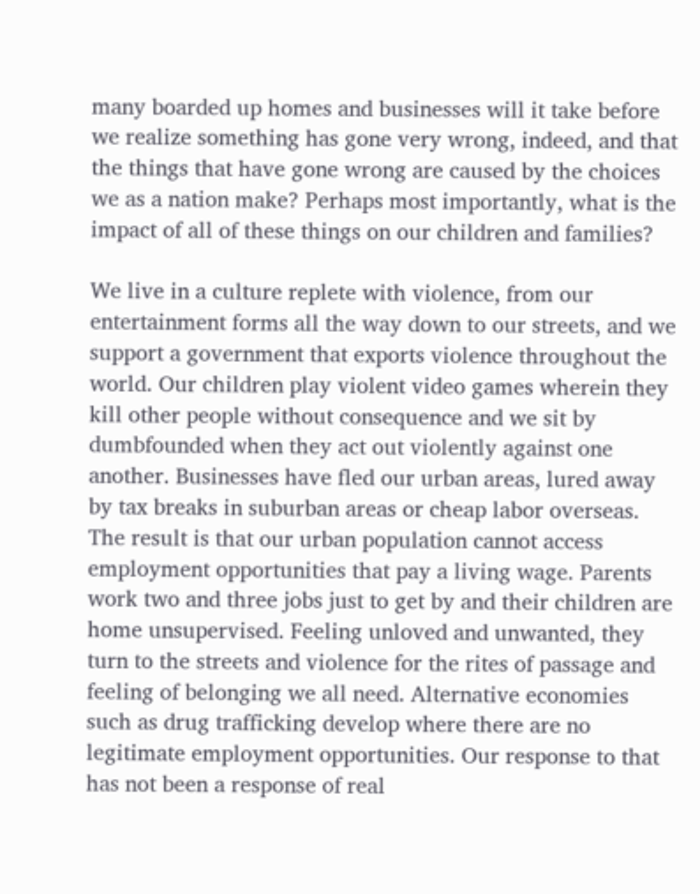many boarded up homes and businesses will it take before we realize something has gone very wrong, indeed, and that the things that have gone wrong are caused by the choices we as a nation make? Perhaps most importantly, what is the impact of all of these things on our children and families?

We live in a culture replete with violence, from our entertainment forms all the way down to our streets, and we support a government that exports violence throughout the world. Our children play violent video games wherein they kill other people without consequence and we sit by dumbfounded when they act out violently against one another. Businesses have fled our urban areas, lured away by tax breaks in suburban areas or cheap labor overseas. The result is that our urban population cannot access employment opportunities that pay a living wage. Parents work two and three jobs just to get by and their children are home unsupervised. Feeling unloved and unwanted, they turn to the streets and violence for the rites of passage and feeling of belonging we all need. Alternative economies such as drug trafficking develop where there are no legitimate employment opportunities. Our response to that has not been a response of real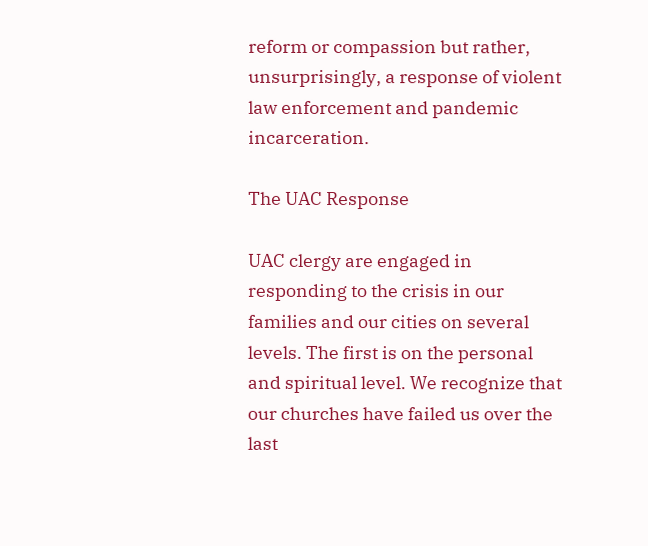reform or compassion but rather, unsurprisingly, a response of violent law enforcement and pandemic incarceration.

The UAC Response

UAC clergy are engaged in responding to the crisis in our families and our cities on several levels. The first is on the personal and spiritual level. We recognize that our churches have failed us over the last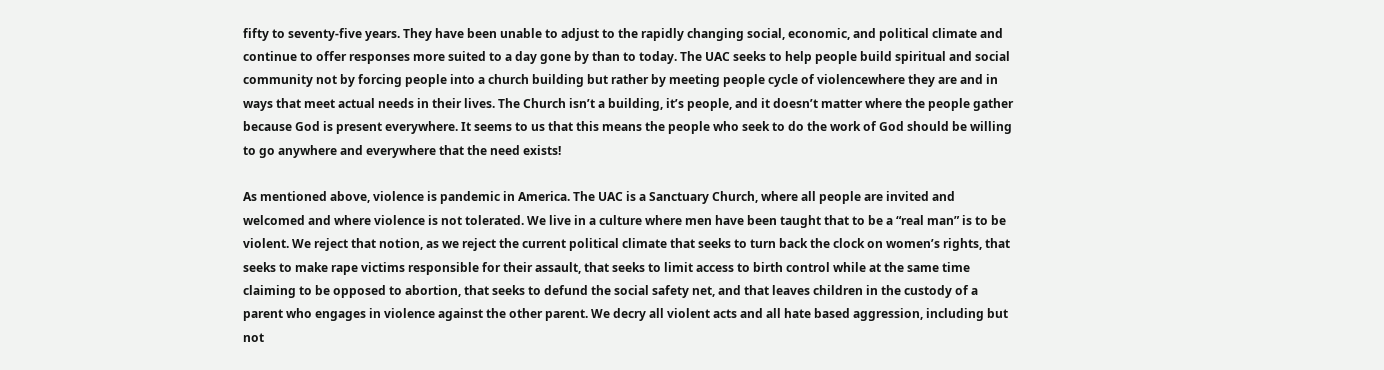fifty to seventy-five years. They have been unable to adjust to the rapidly changing social, economic, and political climate and continue to offer responses more suited to a day gone by than to today. The UAC seeks to help people build spiritual and social community not by forcing people into a church building but rather by meeting people cycle of violencewhere they are and in ways that meet actual needs in their lives. The Church isn’t a building, it’s people, and it doesn’t matter where the people gather because God is present everywhere. It seems to us that this means the people who seek to do the work of God should be willing to go anywhere and everywhere that the need exists!

As mentioned above, violence is pandemic in America. The UAC is a Sanctuary Church, where all people are invited and welcomed and where violence is not tolerated. We live in a culture where men have been taught that to be a “real man” is to be violent. We reject that notion, as we reject the current political climate that seeks to turn back the clock on women’s rights, that seeks to make rape victims responsible for their assault, that seeks to limit access to birth control while at the same time claiming to be opposed to abortion, that seeks to defund the social safety net, and that leaves children in the custody of a parent who engages in violence against the other parent. We decry all violent acts and all hate based aggression, including but not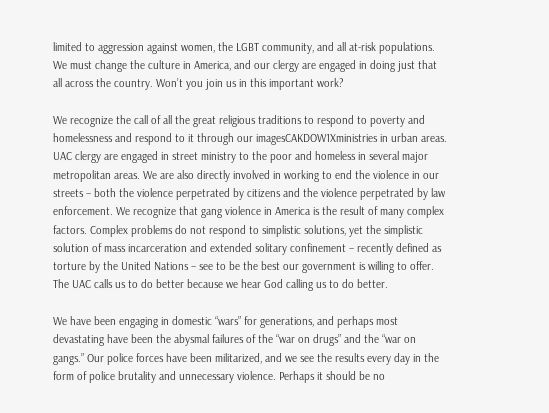limited to aggression against women, the LGBT community, and all at-risk populations. We must change the culture in America, and our clergy are engaged in doing just that all across the country. Won’t you join us in this important work?

We recognize the call of all the great religious traditions to respond to poverty and homelessness and respond to it through our imagesCAKDOW1Xministries in urban areas. UAC clergy are engaged in street ministry to the poor and homeless in several major metropolitan areas. We are also directly involved in working to end the violence in our streets – both the violence perpetrated by citizens and the violence perpetrated by law enforcement. We recognize that gang violence in America is the result of many complex factors. Complex problems do not respond to simplistic solutions, yet the simplistic solution of mass incarceration and extended solitary confinement – recently defined as torture by the United Nations – see to be the best our government is willing to offer. The UAC calls us to do better because we hear God calling us to do better.

We have been engaging in domestic “wars” for generations, and perhaps most devastating have been the abysmal failures of the “war on drugs” and the “war on gangs.” Our police forces have been militarized, and we see the results every day in the form of police brutality and unnecessary violence. Perhaps it should be no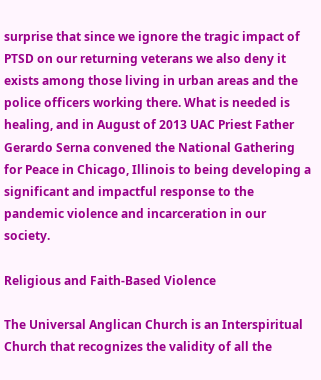surprise that since we ignore the tragic impact of PTSD on our returning veterans we also deny it exists among those living in urban areas and the police officers working there. What is needed is healing, and in August of 2013 UAC Priest Father Gerardo Serna convened the National Gathering for Peace in Chicago, Illinois to being developing a significant and impactful response to the pandemic violence and incarceration in our society.

Religious and Faith-Based Violence

The Universal Anglican Church is an Interspiritual Church that recognizes the validity of all the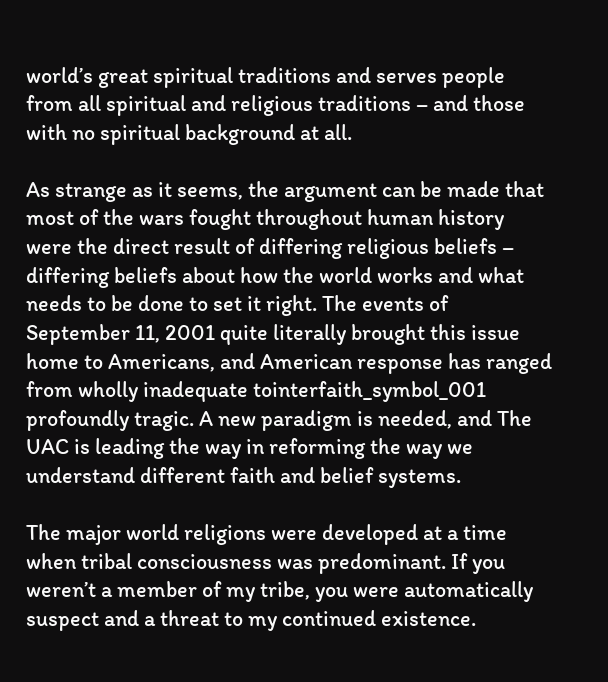world’s great spiritual traditions and serves people from all spiritual and religious traditions – and those with no spiritual background at all.

As strange as it seems, the argument can be made that most of the wars fought throughout human history were the direct result of differing religious beliefs – differing beliefs about how the world works and what needs to be done to set it right. The events of September 11, 2001 quite literally brought this issue home to Americans, and American response has ranged from wholly inadequate tointerfaith_symbol_001 profoundly tragic. A new paradigm is needed, and The UAC is leading the way in reforming the way we understand different faith and belief systems.

The major world religions were developed at a time when tribal consciousness was predominant. If you weren’t a member of my tribe, you were automatically suspect and a threat to my continued existence.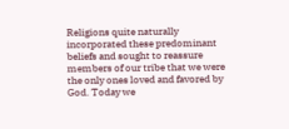Religions quite naturally incorporated these predominant beliefs and sought to reassure members of our tribe that we were the only ones loved and favored by God. Today we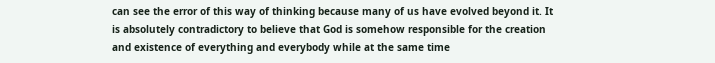can see the error of this way of thinking because many of us have evolved beyond it. It is absolutely contradictory to believe that God is somehow responsible for the creation and existence of everything and everybody while at the same time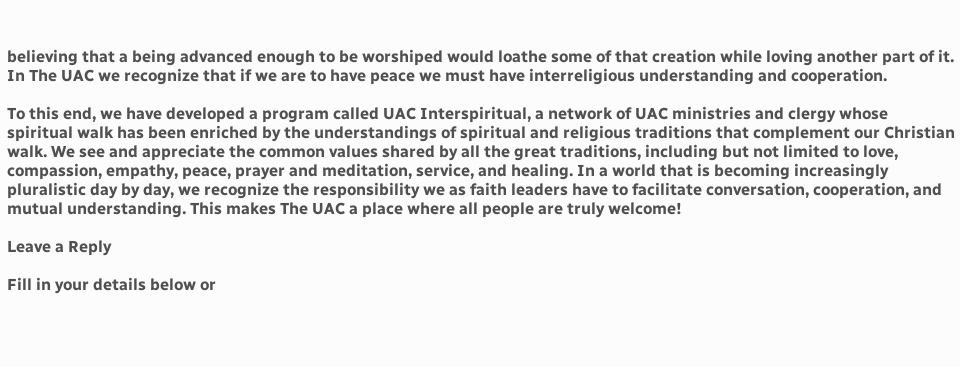believing that a being advanced enough to be worshiped would loathe some of that creation while loving another part of it. In The UAC we recognize that if we are to have peace we must have interreligious understanding and cooperation.

To this end, we have developed a program called UAC Interspiritual, a network of UAC ministries and clergy whose spiritual walk has been enriched by the understandings of spiritual and religious traditions that complement our Christian walk. We see and appreciate the common values shared by all the great traditions, including but not limited to love, compassion, empathy, peace, prayer and meditation, service, and healing. In a world that is becoming increasingly pluralistic day by day, we recognize the responsibility we as faith leaders have to facilitate conversation, cooperation, and mutual understanding. This makes The UAC a place where all people are truly welcome!

Leave a Reply

Fill in your details below or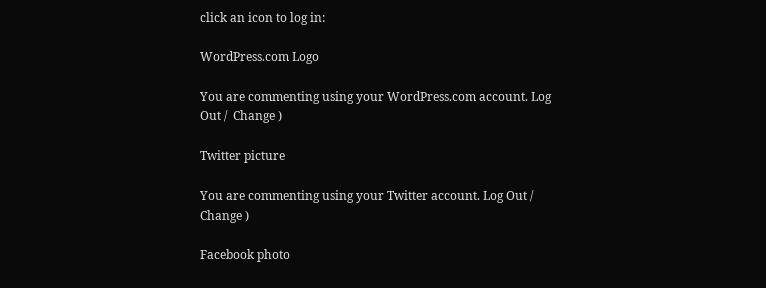click an icon to log in:

WordPress.com Logo

You are commenting using your WordPress.com account. Log Out /  Change )

Twitter picture

You are commenting using your Twitter account. Log Out /  Change )

Facebook photo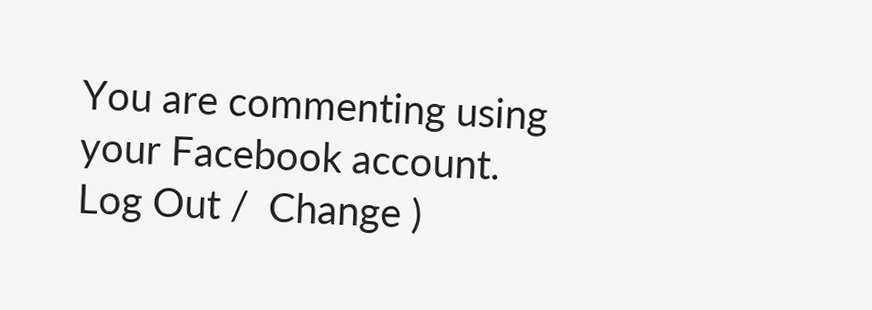You are commenting using your Facebook account. Log Out /  Change )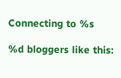Connecting to %s

%d bloggers like this: